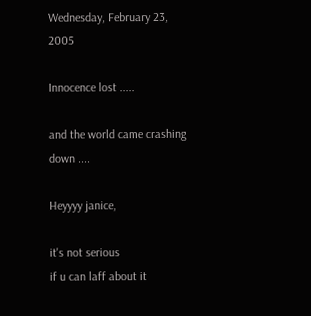Wednesday, February 23, 2005

Innocence lost .....

and the world came crashing down ....

Heyyyy janice,

it's not serious
if u can laff about it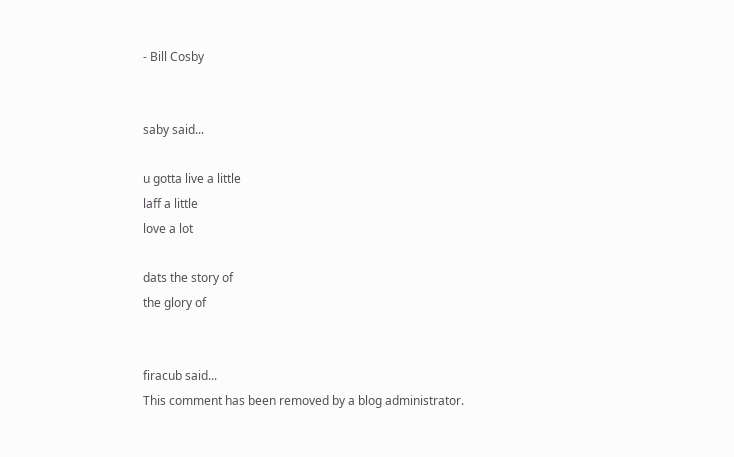- Bill Cosby


saby said...

u gotta live a little
laff a little
love a lot

dats the story of
the glory of


firacub said...
This comment has been removed by a blog administrator.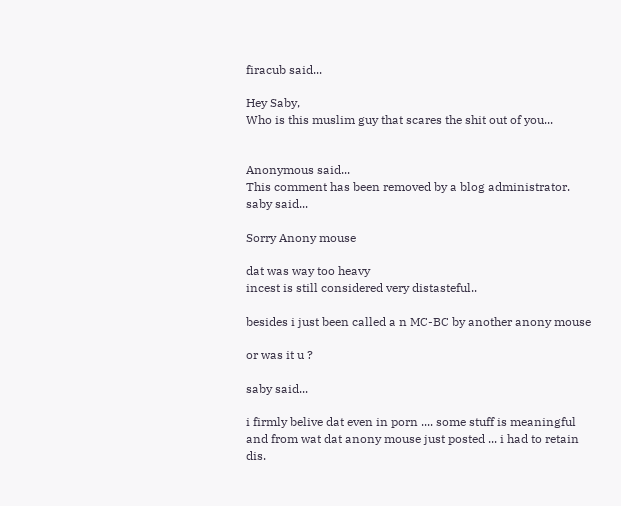firacub said...

Hey Saby,
Who is this muslim guy that scares the shit out of you...


Anonymous said...
This comment has been removed by a blog administrator.
saby said...

Sorry Anony mouse

dat was way too heavy
incest is still considered very distasteful..

besides i just been called a n MC-BC by another anony mouse

or was it u ?

saby said...

i firmly belive dat even in porn .... some stuff is meaningful and from wat dat anony mouse just posted ... i had to retain dis.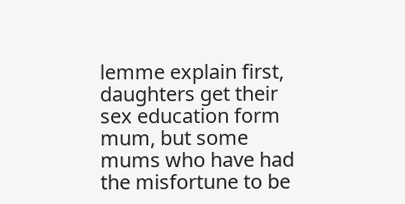lemme explain first,
daughters get their sex education form mum, but some mums who have had the misfortune to be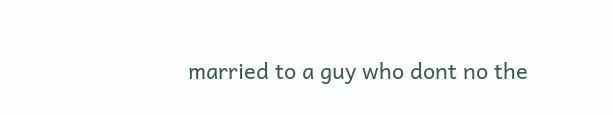married to a guy who dont no the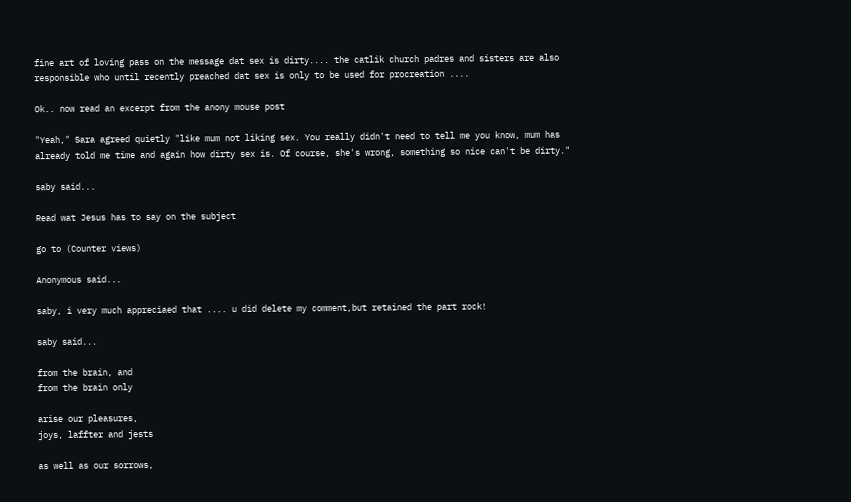fine art of loving pass on the message dat sex is dirty.... the catlik church padres and sisters are also responsible who until recently preached dat sex is only to be used for procreation ....

Ok.. now read an excerpt from the anony mouse post

"Yeah," Sara agreed quietly "like mum not liking sex. You really didn't need to tell me you know, mum has already told me time and again how dirty sex is. Of course, she's wrong, something so nice can't be dirty."

saby said...

Read wat Jesus has to say on the subject

go to (Counter views)

Anonymous said...

saby, i very much appreciaed that .... u did delete my comment,but retained the part rock!

saby said...

from the brain, and
from the brain only

arise our pleasures,
joys, laffter and jests

as well as our sorrows,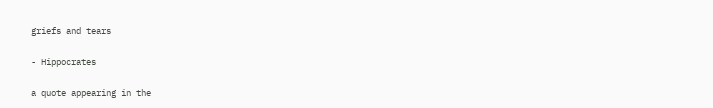griefs and tears

- Hippocrates

a quote appearing in the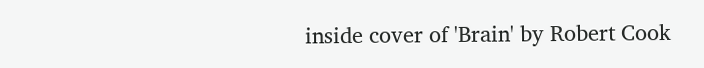inside cover of 'Brain' by Robert Cook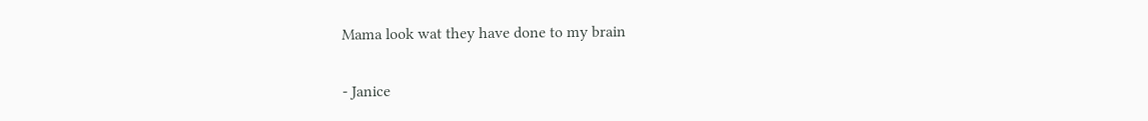Mama look wat they have done to my brain

- Janice